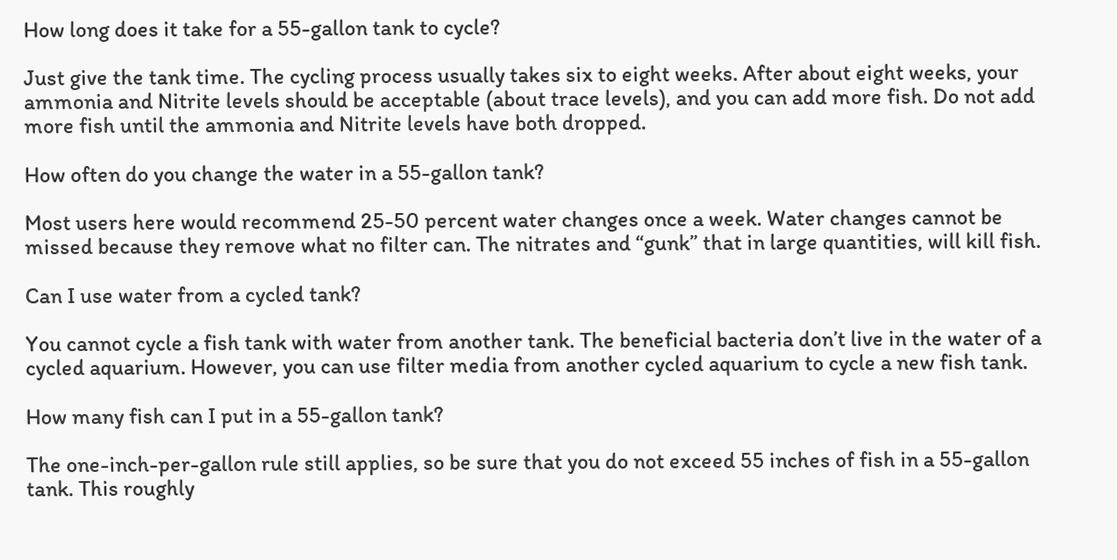How long does it take for a 55-gallon tank to cycle?

Just give the tank time. The cycling process usually takes six to eight weeks. After about eight weeks, your ammonia and Nitrite levels should be acceptable (about trace levels), and you can add more fish. Do not add more fish until the ammonia and Nitrite levels have both dropped.

How often do you change the water in a 55-gallon tank?

Most users here would recommend 25-50 percent water changes once a week. Water changes cannot be missed because they remove what no filter can. The nitrates and “gunk” that in large quantities, will kill fish.

Can I use water from a cycled tank?

You cannot cycle a fish tank with water from another tank. The beneficial bacteria don’t live in the water of a cycled aquarium. However, you can use filter media from another cycled aquarium to cycle a new fish tank.

How many fish can I put in a 55-gallon tank?

The one-inch-per-gallon rule still applies, so be sure that you do not exceed 55 inches of fish in a 55-gallon tank. This roughly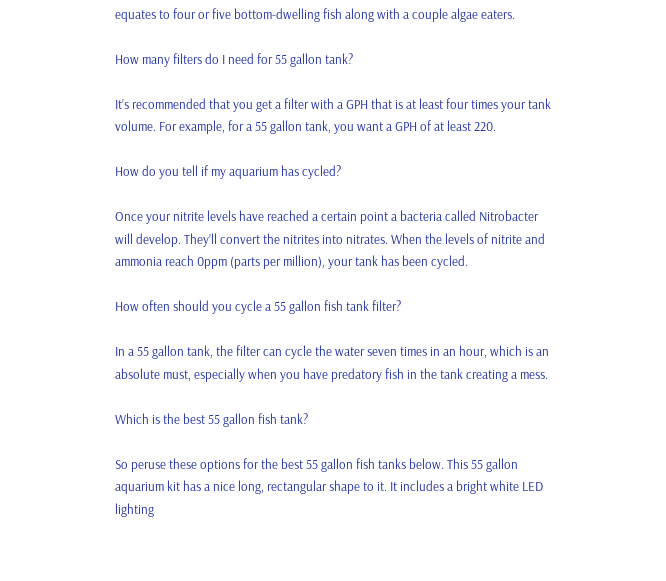equates to four or five bottom-dwelling fish along with a couple algae eaters.

How many filters do I need for 55 gallon tank?

It’s recommended that you get a filter with a GPH that is at least four times your tank volume. For example, for a 55 gallon tank, you want a GPH of at least 220.

How do you tell if my aquarium has cycled?

Once your nitrite levels have reached a certain point a bacteria called Nitrobacter will develop. They’ll convert the nitrites into nitrates. When the levels of nitrite and ammonia reach 0ppm (parts per million), your tank has been cycled.

How often should you cycle a 55 gallon fish tank filter?

In a 55 gallon tank, the filter can cycle the water seven times in an hour, which is an absolute must, especially when you have predatory fish in the tank creating a mess.

Which is the best 55 gallon fish tank?

So peruse these options for the best 55 gallon fish tanks below. This 55 gallon aquarium kit has a nice long, rectangular shape to it. It includes a bright white LED lighting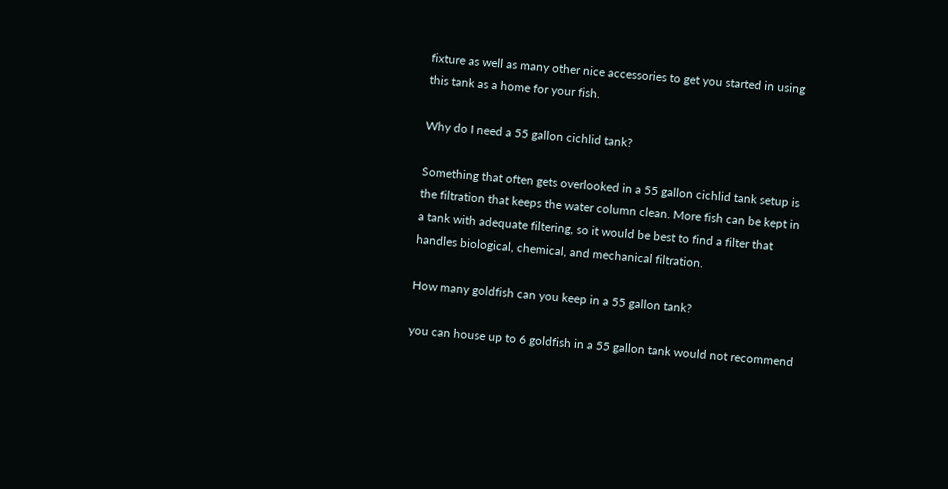fixture as well as many other nice accessories to get you started in using this tank as a home for your fish.

Why do I need a 55 gallon cichlid tank?

Something that often gets overlooked in a 55 gallon cichlid tank setup is the filtration that keeps the water column clean. More fish can be kept in a tank with adequate filtering, so it would be best to find a filter that handles biological, chemical, and mechanical filtration.

How many goldfish can you keep in a 55 gallon tank?

you can house up to 6 goldfish in a 55 gallon tank would not recommend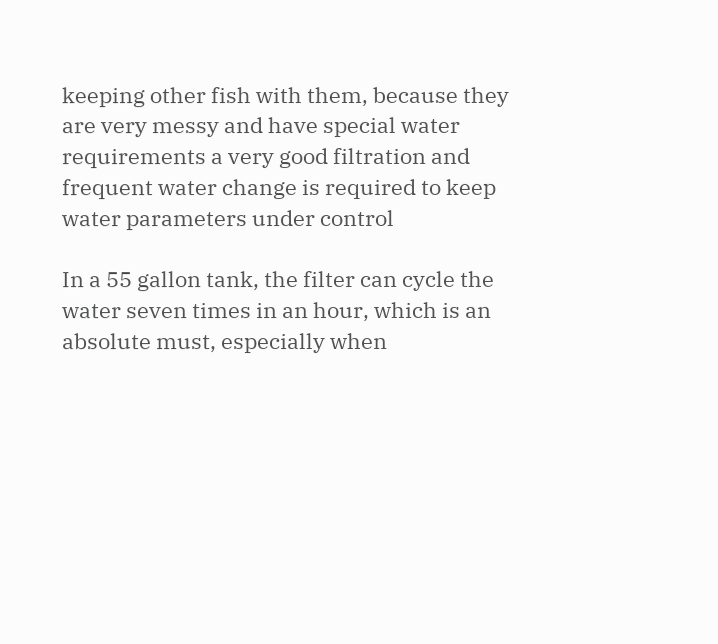keeping other fish with them, because they are very messy and have special water requirements a very good filtration and frequent water change is required to keep water parameters under control

In a 55 gallon tank, the filter can cycle the water seven times in an hour, which is an absolute must, especially when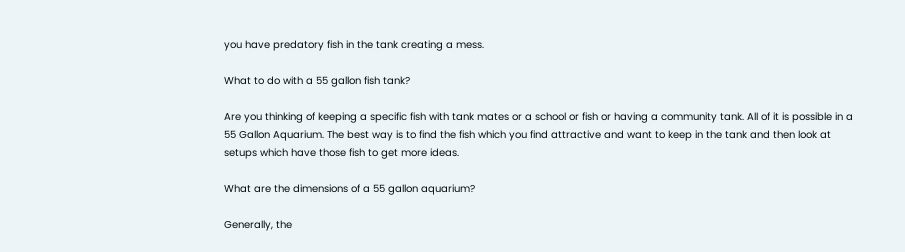you have predatory fish in the tank creating a mess.

What to do with a 55 gallon fish tank?

Are you thinking of keeping a specific fish with tank mates or a school or fish or having a community tank. All of it is possible in a 55 Gallon Aquarium. The best way is to find the fish which you find attractive and want to keep in the tank and then look at setups which have those fish to get more ideas.

What are the dimensions of a 55 gallon aquarium?

Generally, the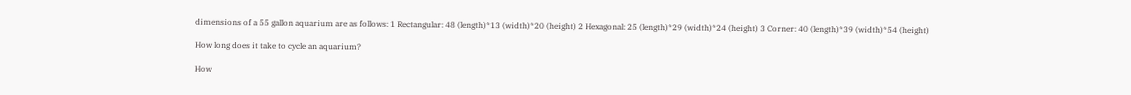dimensions of a 55 gallon aquarium are as follows: 1 Rectangular: 48 (length)*13 (width)*20 (height) 2 Hexagonal: 25 (length)*29 (width)*24 (height) 3 Corner: 40 (length)*39 (width)*54 (height)

How long does it take to cycle an aquarium?

How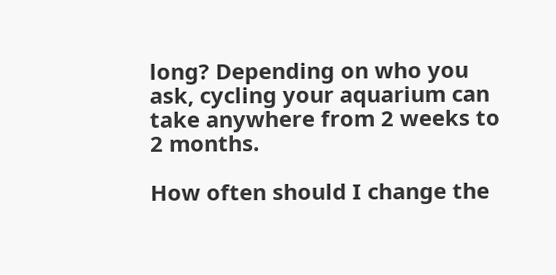long? Depending on who you ask, cycling your aquarium can take anywhere from 2 weeks to 2 months.

How often should I change the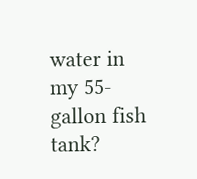water in my 55-gallon fish tank?